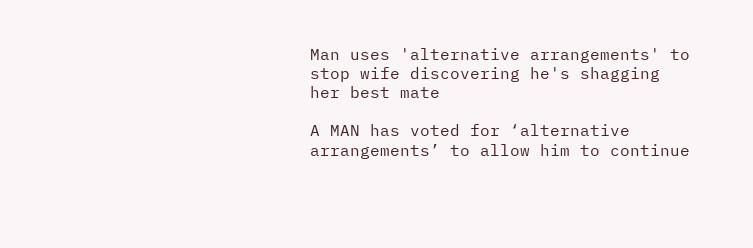Man uses 'alternative arrangements' to stop wife discovering he's shagging her best mate

A MAN has voted for ‘alternative arrangements’ to allow him to continue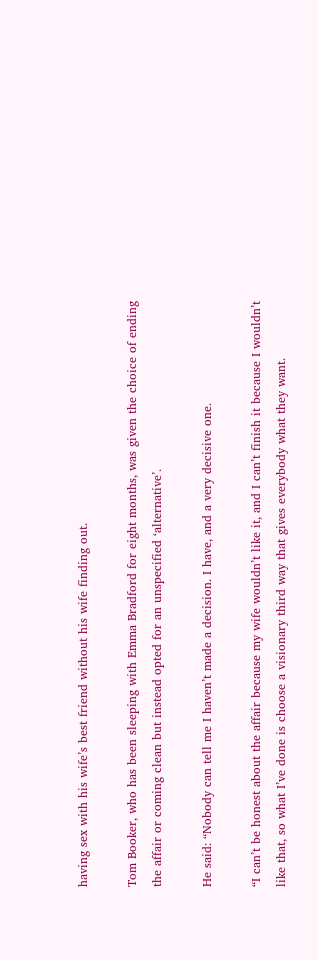having sex with his wife’s best friend without his wife finding out.

Tom Booker, who has been sleeping with Emma Bradford for eight months, was given the choice of ending the affair or coming clean but instead opted for an unspecified ‘alternative’.

He said: “Nobody can tell me I haven’t made a decision. I have, and a very decisive one.

“I can’t be honest about the affair because my wife wouldn’t like it, and I can’t finish it because I wouldn’t like that, so what I’ve done is choose a visionary third way that gives everybody what they want.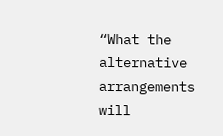“What the alternative arrangements will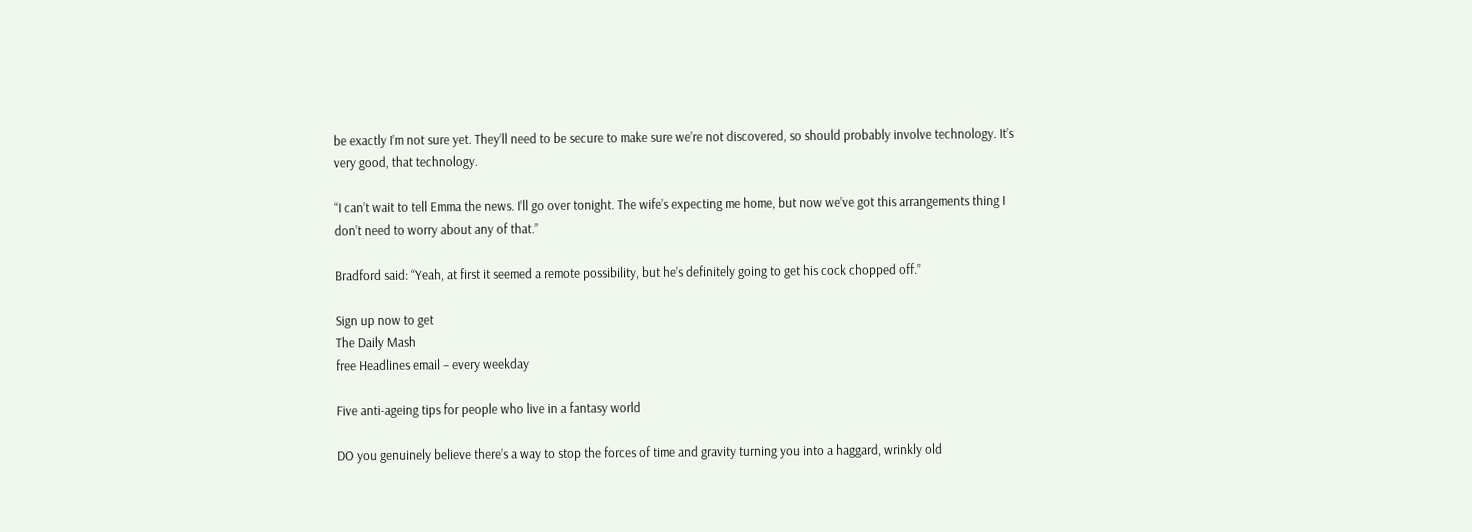be exactly I’m not sure yet. They’ll need to be secure to make sure we’re not discovered, so should probably involve technology. It’s very good, that technology.

“I can’t wait to tell Emma the news. I’ll go over tonight. The wife’s expecting me home, but now we’ve got this arrangements thing I don’t need to worry about any of that.”

Bradford said: “Yeah, at first it seemed a remote possibility, but he’s definitely going to get his cock chopped off.”

Sign up now to get
The Daily Mash
free Headlines email – every weekday

Five anti-ageing tips for people who live in a fantasy world

DO you genuinely believe there’s a way to stop the forces of time and gravity turning you into a haggard, wrinkly old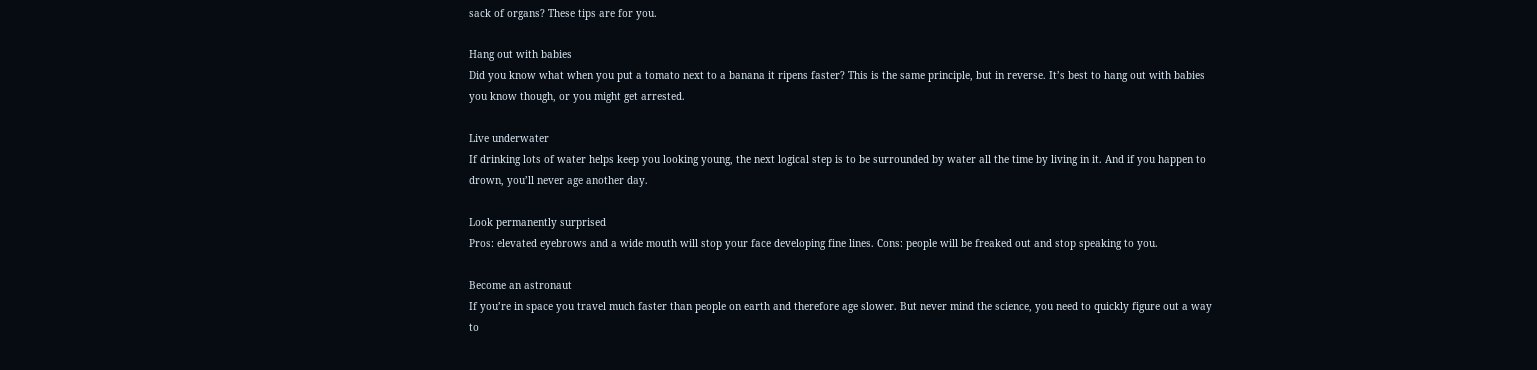sack of organs? These tips are for you.

Hang out with babies
Did you know what when you put a tomato next to a banana it ripens faster? This is the same principle, but in reverse. It’s best to hang out with babies you know though, or you might get arrested.

Live underwater
If drinking lots of water helps keep you looking young, the next logical step is to be surrounded by water all the time by living in it. And if you happen to drown, you’ll never age another day.

Look permanently surprised
Pros: elevated eyebrows and a wide mouth will stop your face developing fine lines. Cons: people will be freaked out and stop speaking to you.

Become an astronaut
If you’re in space you travel much faster than people on earth and therefore age slower. But never mind the science, you need to quickly figure out a way to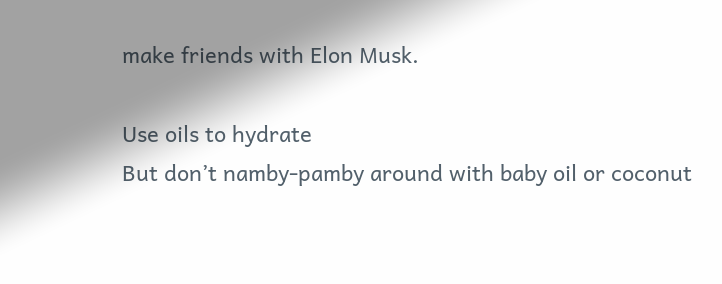make friends with Elon Musk.

Use oils to hydrate
But don’t namby-pamby around with baby oil or coconut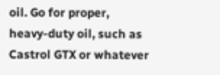oil. Go for proper, heavy-duty oil, such as Castrol GTX or whatever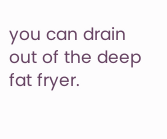you can drain out of the deep fat fryer.